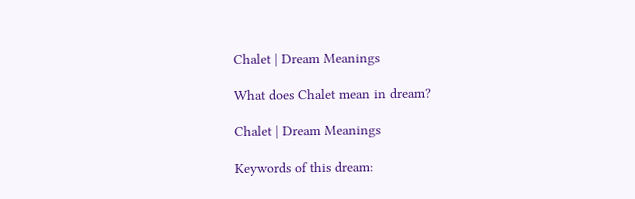Chalet | Dream Meanings

What does Chalet mean in dream?

Chalet | Dream Meanings

Keywords of this dream: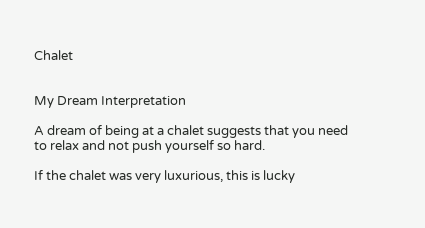Chalet


My Dream Interpretation

A dream of being at a chalet suggests that you need to relax and not push yourself so hard.

If the chalet was very luxurious, this is lucky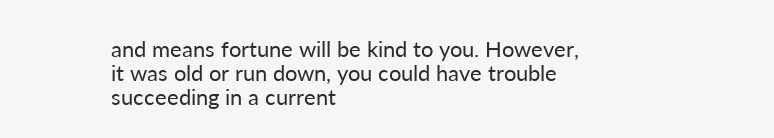and means fortune will be kind to you. However, it was old or run down, you could have trouble succeeding in a current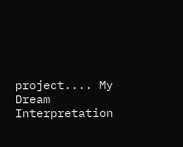project.... My Dream Interpretation